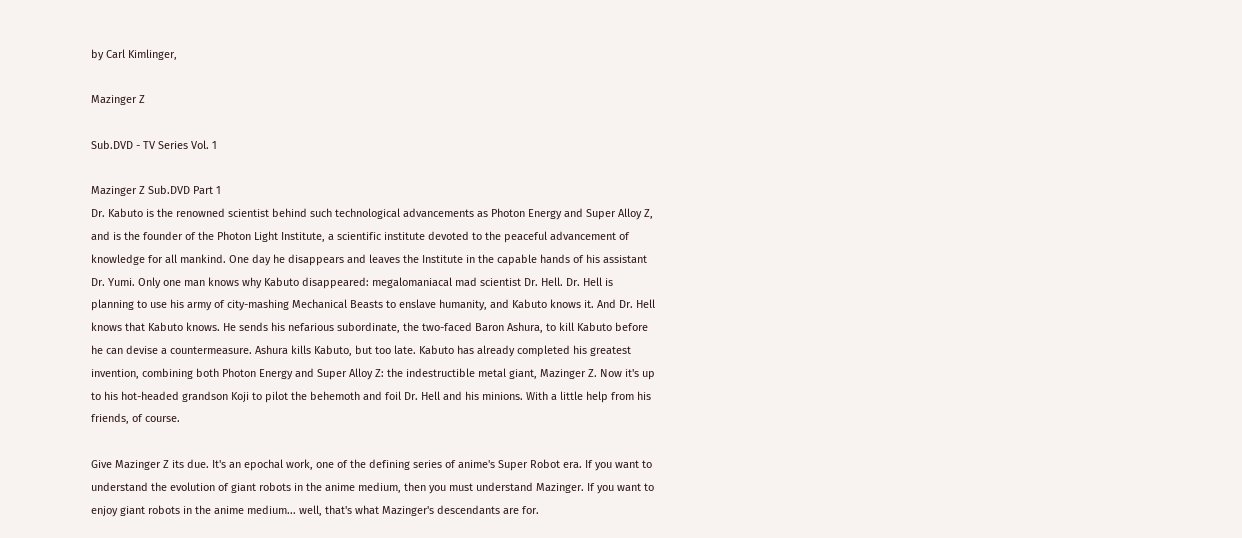by Carl Kimlinger,

Mazinger Z

Sub.DVD - TV Series Vol. 1

Mazinger Z Sub.DVD Part 1
Dr. Kabuto is the renowned scientist behind such technological advancements as Photon Energy and Super Alloy Z, and is the founder of the Photon Light Institute, a scientific institute devoted to the peaceful advancement of knowledge for all mankind. One day he disappears and leaves the Institute in the capable hands of his assistant Dr. Yumi. Only one man knows why Kabuto disappeared: megalomaniacal mad scientist Dr. Hell. Dr. Hell is planning to use his army of city-mashing Mechanical Beasts to enslave humanity, and Kabuto knows it. And Dr. Hell knows that Kabuto knows. He sends his nefarious subordinate, the two-faced Baron Ashura, to kill Kabuto before he can devise a countermeasure. Ashura kills Kabuto, but too late. Kabuto has already completed his greatest invention, combining both Photon Energy and Super Alloy Z: the indestructible metal giant, Mazinger Z. Now it's up to his hot-headed grandson Koji to pilot the behemoth and foil Dr. Hell and his minions. With a little help from his friends, of course.

Give Mazinger Z its due. It's an epochal work, one of the defining series of anime's Super Robot era. If you want to understand the evolution of giant robots in the anime medium, then you must understand Mazinger. If you want to enjoy giant robots in the anime medium... well, that's what Mazinger's descendants are for.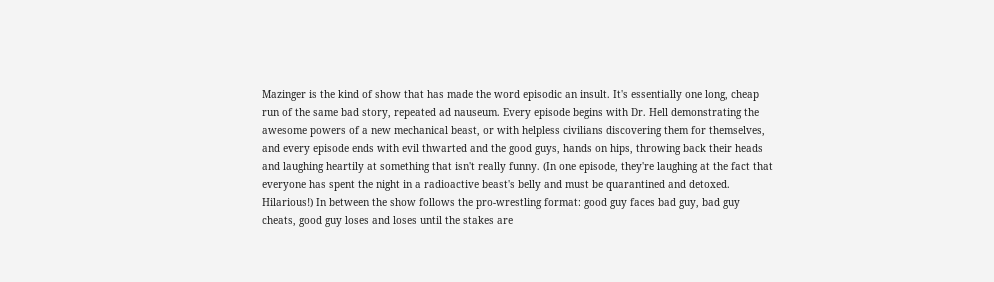Mazinger is the kind of show that has made the word episodic an insult. It's essentially one long, cheap run of the same bad story, repeated ad nauseum. Every episode begins with Dr. Hell demonstrating the awesome powers of a new mechanical beast, or with helpless civilians discovering them for themselves, and every episode ends with evil thwarted and the good guys, hands on hips, throwing back their heads and laughing heartily at something that isn't really funny. (In one episode, they're laughing at the fact that everyone has spent the night in a radioactive beast's belly and must be quarantined and detoxed. Hilarious!) In between the show follows the pro-wrestling format: good guy faces bad guy, bad guy cheats, good guy loses and loses until the stakes are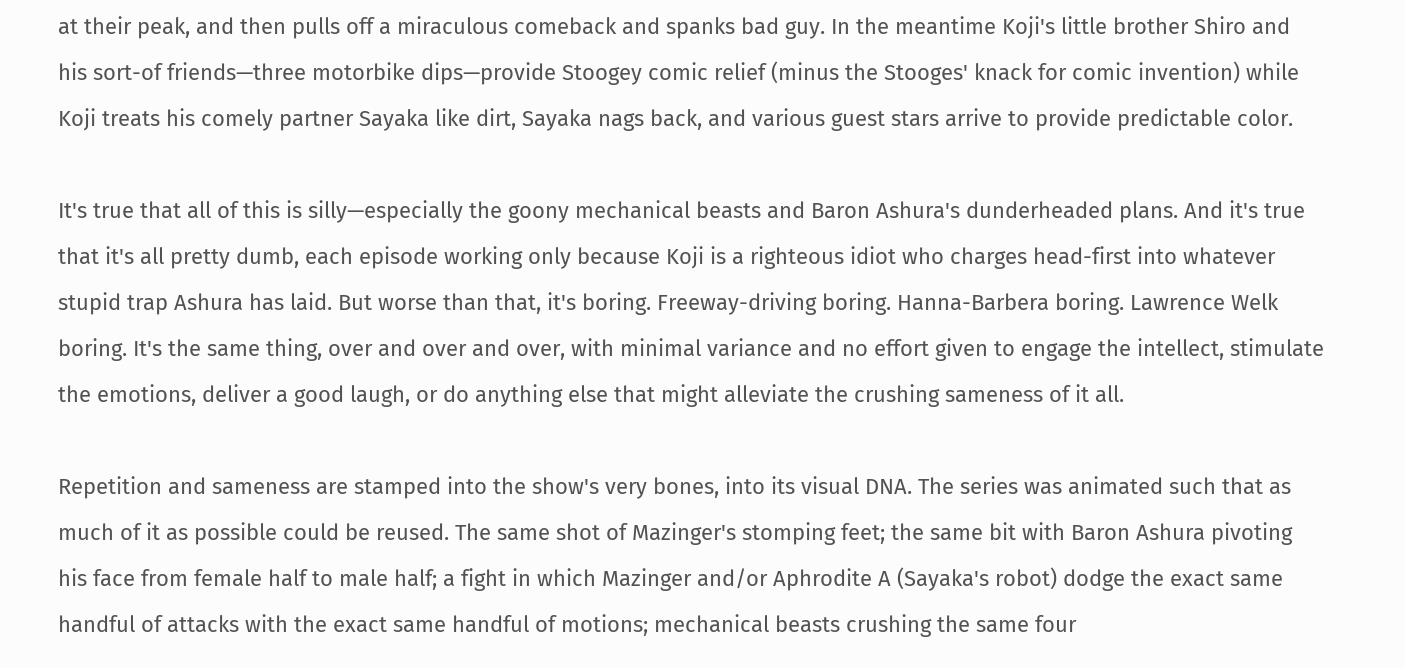at their peak, and then pulls off a miraculous comeback and spanks bad guy. In the meantime Koji's little brother Shiro and his sort-of friends—three motorbike dips—provide Stoogey comic relief (minus the Stooges' knack for comic invention) while Koji treats his comely partner Sayaka like dirt, Sayaka nags back, and various guest stars arrive to provide predictable color.

It's true that all of this is silly—especially the goony mechanical beasts and Baron Ashura's dunderheaded plans. And it's true that it's all pretty dumb, each episode working only because Koji is a righteous idiot who charges head-first into whatever stupid trap Ashura has laid. But worse than that, it's boring. Freeway-driving boring. Hanna-Barbera boring. Lawrence Welk boring. It's the same thing, over and over and over, with minimal variance and no effort given to engage the intellect, stimulate the emotions, deliver a good laugh, or do anything else that might alleviate the crushing sameness of it all.

Repetition and sameness are stamped into the show's very bones, into its visual DNA. The series was animated such that as much of it as possible could be reused. The same shot of Mazinger's stomping feet; the same bit with Baron Ashura pivoting his face from female half to male half; a fight in which Mazinger and/or Aphrodite A (Sayaka's robot) dodge the exact same handful of attacks with the exact same handful of motions; mechanical beasts crushing the same four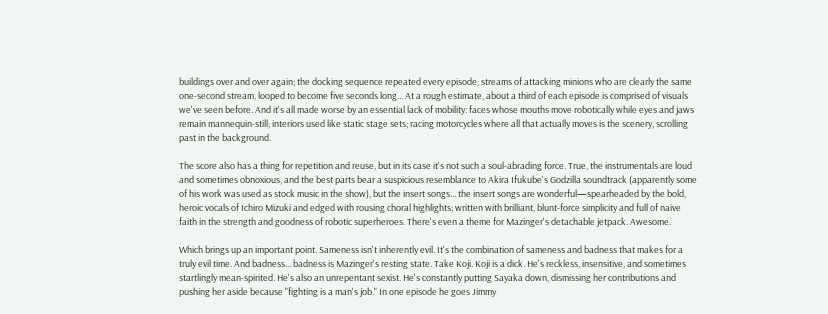buildings over and over again; the docking sequence repeated every episode; streams of attacking minions who are clearly the same one-second stream, looped to become five seconds long... At a rough estimate, about a third of each episode is comprised of visuals we've seen before. And it's all made worse by an essential lack of mobility: faces whose mouths move robotically while eyes and jaws remain mannequin-still; interiors used like static stage sets; racing motorcycles where all that actually moves is the scenery, scrolling past in the background.

The score also has a thing for repetition and reuse, but in its case it's not such a soul-abrading force. True, the instrumentals are loud and sometimes obnoxious, and the best parts bear a suspicious resemblance to Akira Ifukube's Godzilla soundtrack (apparently some of his work was used as stock music in the show), but the insert songs... the insert songs are wonderful—spearheaded by the bold, heroic vocals of Ichiro Mizuki and edged with rousing choral highlights; written with brilliant, blunt-force simplicity and full of naive faith in the strength and goodness of robotic superheroes. There's even a theme for Mazinger's detachable jetpack. Awesome.

Which brings up an important point. Sameness isn't inherently evil. It's the combination of sameness and badness that makes for a truly evil time. And badness... badness is Mazinger's resting state. Take Koji. Koji is a dick. He's reckless, insensitive, and sometimes startlingly mean-spirited. He's also an unrepentant sexist. He's constantly putting Sayaka down, dismissing her contributions and pushing her aside because "fighting is a man's job." In one episode he goes Jimmy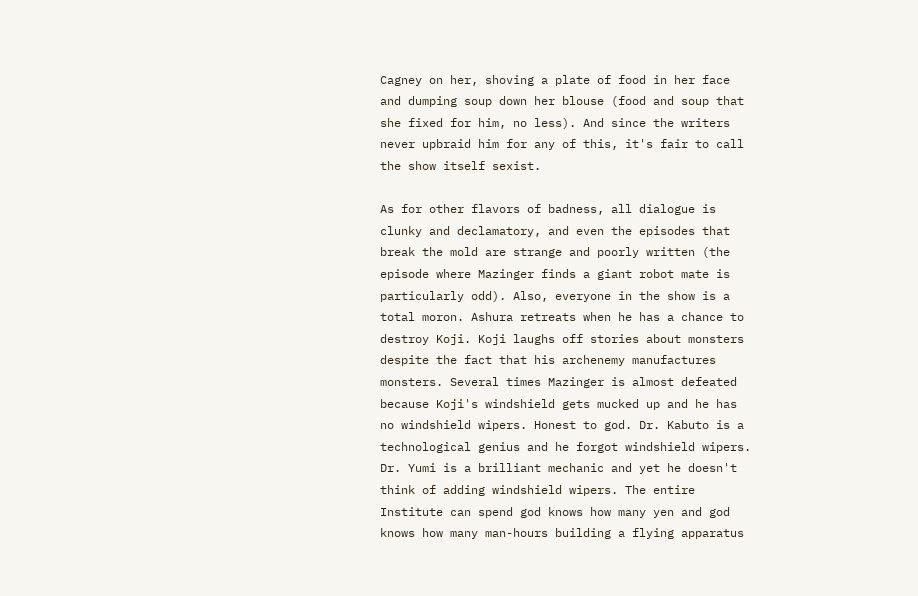Cagney on her, shoving a plate of food in her face and dumping soup down her blouse (food and soup that she fixed for him, no less). And since the writers never upbraid him for any of this, it's fair to call the show itself sexist.

As for other flavors of badness, all dialogue is clunky and declamatory, and even the episodes that break the mold are strange and poorly written (the episode where Mazinger finds a giant robot mate is particularly odd). Also, everyone in the show is a total moron. Ashura retreats when he has a chance to destroy Koji. Koji laughs off stories about monsters despite the fact that his archenemy manufactures monsters. Several times Mazinger is almost defeated because Koji's windshield gets mucked up and he has no windshield wipers. Honest to god. Dr. Kabuto is a technological genius and he forgot windshield wipers. Dr. Yumi is a brilliant mechanic and yet he doesn't think of adding windshield wipers. The entire Institute can spend god knows how many yen and god knows how many man-hours building a flying apparatus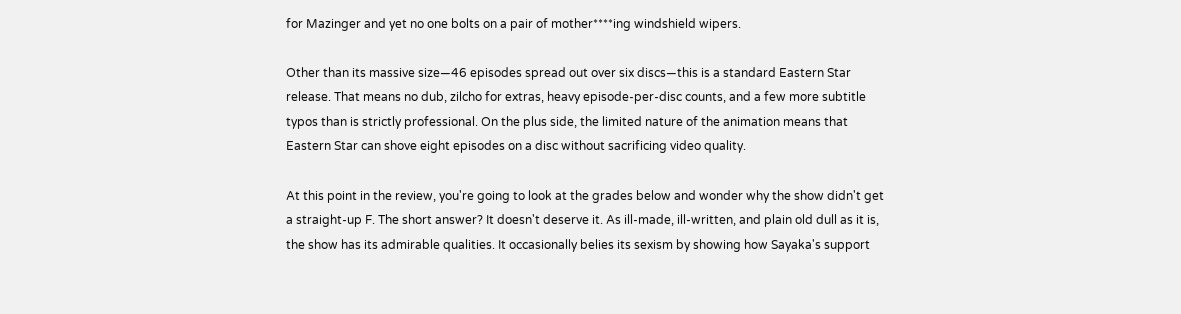for Mazinger and yet no one bolts on a pair of mother****ing windshield wipers.

Other than its massive size—46 episodes spread out over six discs—this is a standard Eastern Star release. That means no dub, zilcho for extras, heavy episode-per-disc counts, and a few more subtitle typos than is strictly professional. On the plus side, the limited nature of the animation means that Eastern Star can shove eight episodes on a disc without sacrificing video quality.

At this point in the review, you're going to look at the grades below and wonder why the show didn't get a straight-up F. The short answer? It doesn't deserve it. As ill-made, ill-written, and plain old dull as it is, the show has its admirable qualities. It occasionally belies its sexism by showing how Sayaka's support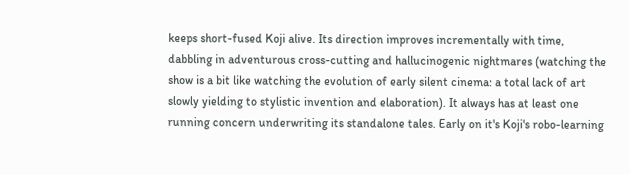keeps short-fused Koji alive. Its direction improves incrementally with time, dabbling in adventurous cross-cutting and hallucinogenic nightmares (watching the show is a bit like watching the evolution of early silent cinema: a total lack of art slowly yielding to stylistic invention and elaboration). It always has at least one running concern underwriting its standalone tales. Early on it's Koji's robo-learning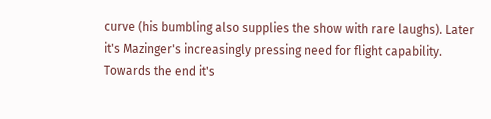curve (his bumbling also supplies the show with rare laughs). Later it's Mazinger's increasingly pressing need for flight capability. Towards the end it's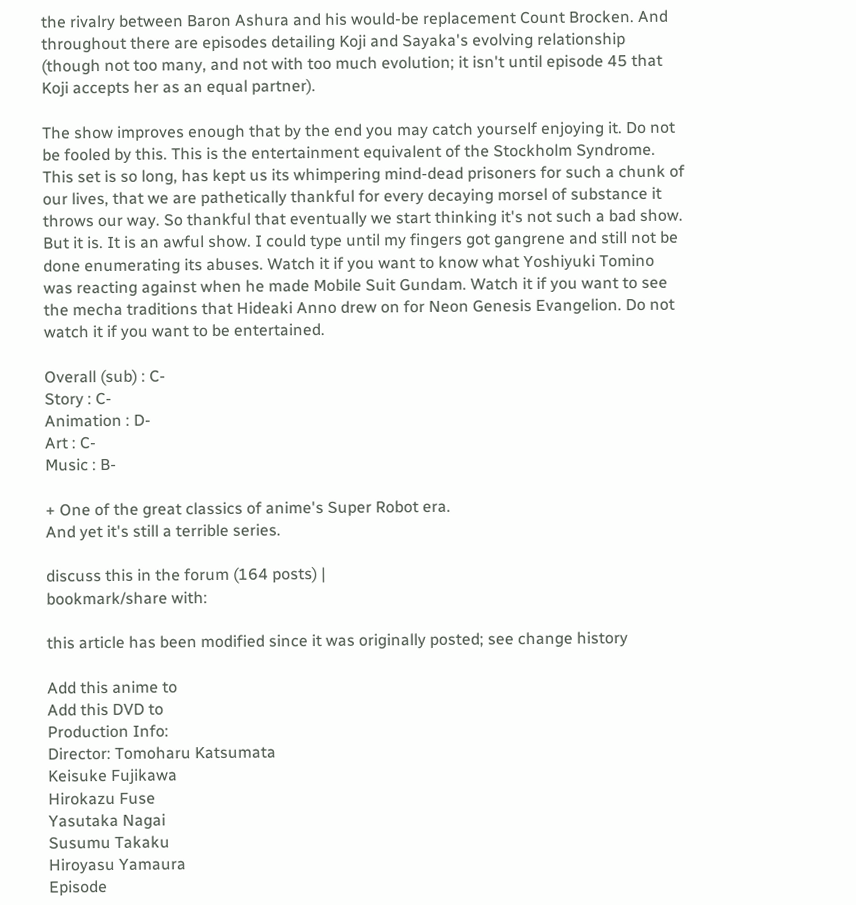the rivalry between Baron Ashura and his would-be replacement Count Brocken. And throughout there are episodes detailing Koji and Sayaka's evolving relationship (though not too many, and not with too much evolution; it isn't until episode 45 that Koji accepts her as an equal partner).

The show improves enough that by the end you may catch yourself enjoying it. Do not be fooled by this. This is the entertainment equivalent of the Stockholm Syndrome. This set is so long, has kept us its whimpering mind-dead prisoners for such a chunk of our lives, that we are pathetically thankful for every decaying morsel of substance it throws our way. So thankful that eventually we start thinking it's not such a bad show. But it is. It is an awful show. I could type until my fingers got gangrene and still not be done enumerating its abuses. Watch it if you want to know what Yoshiyuki Tomino was reacting against when he made Mobile Suit Gundam. Watch it if you want to see the mecha traditions that Hideaki Anno drew on for Neon Genesis Evangelion. Do not watch it if you want to be entertained.

Overall (sub) : C-
Story : C-
Animation : D-
Art : C-
Music : B-

+ One of the great classics of anime's Super Robot era.
And yet it's still a terrible series.

discuss this in the forum (164 posts) |
bookmark/share with:

this article has been modified since it was originally posted; see change history

Add this anime to
Add this DVD to
Production Info:
Director: Tomoharu Katsumata
Keisuke Fujikawa
Hirokazu Fuse
Yasutaka Nagai
Susumu Takaku
Hiroyasu Yamaura
Episode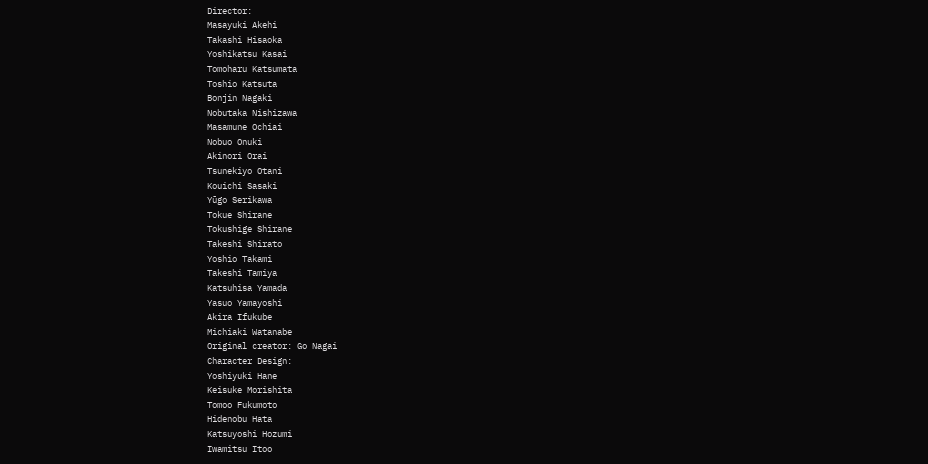Director:
Masayuki Akehi
Takashi Hisaoka
Yoshikatsu Kasai
Tomoharu Katsumata
Toshio Katsuta
Bonjin Nagaki
Nobutaka Nishizawa
Masamune Ochiai
Nobuo Onuki
Akinori Orai
Tsunekiyo Otani
Kouichi Sasaki
Yūgo Serikawa
Tokue Shirane
Tokushige Shirane
Takeshi Shirato
Yoshio Takami
Takeshi Tamiya
Katsuhisa Yamada
Yasuo Yamayoshi
Akira Ifukube
Michiaki Watanabe
Original creator: Go Nagai
Character Design:
Yoshiyuki Hane
Keisuke Morishita
Tomoo Fukumoto
Hidenobu Hata
Katsuyoshi Hozumi
Iwamitsu Itoo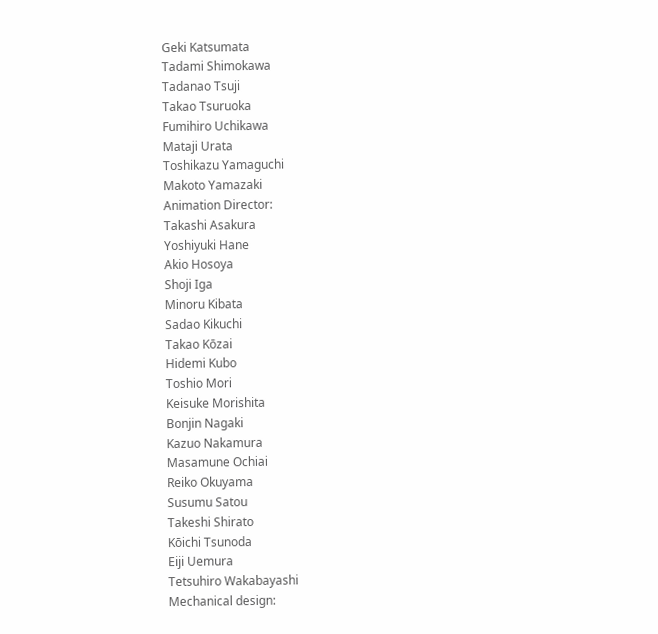Geki Katsumata
Tadami Shimokawa
Tadanao Tsuji
Takao Tsuruoka
Fumihiro Uchikawa
Mataji Urata
Toshikazu Yamaguchi
Makoto Yamazaki
Animation Director:
Takashi Asakura
Yoshiyuki Hane
Akio Hosoya
Shoji Iga
Minoru Kibata
Sadao Kikuchi
Takao Kōzai
Hidemi Kubo
Toshio Mori
Keisuke Morishita
Bonjin Nagaki
Kazuo Nakamura
Masamune Ochiai
Reiko Okuyama
Susumu Satou
Takeshi Shirato
Kōichi Tsunoda
Eiji Uemura
Tetsuhiro Wakabayashi
Mechanical design: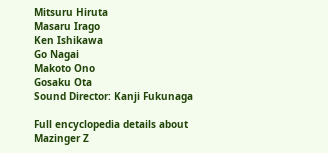Mitsuru Hiruta
Masaru Irago
Ken Ishikawa
Go Nagai
Makoto Ono
Gosaku Ota
Sound Director: Kanji Fukunaga

Full encyclopedia details about
Mazinger Z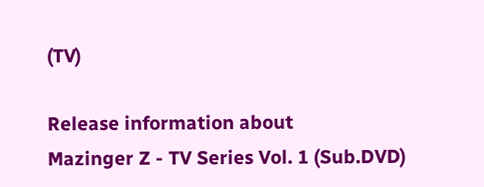(TV)

Release information about
Mazinger Z - TV Series Vol. 1 (Sub.DVD)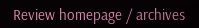Review homepage / archives